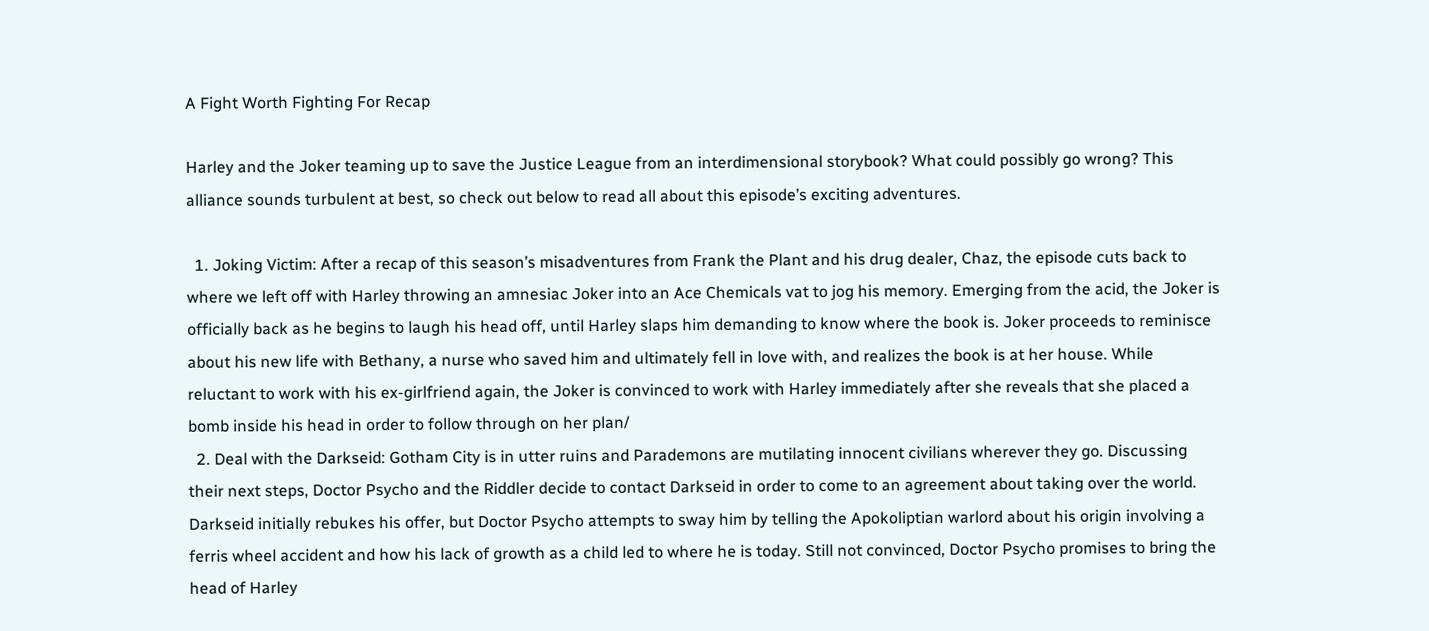A Fight Worth Fighting For Recap

Harley and the Joker teaming up to save the Justice League from an interdimensional storybook? What could possibly go wrong? This alliance sounds turbulent at best, so check out below to read all about this episode’s exciting adventures.

  1. Joking Victim: After a recap of this season’s misadventures from Frank the Plant and his drug dealer, Chaz, the episode cuts back to where we left off with Harley throwing an amnesiac Joker into an Ace Chemicals vat to jog his memory. Emerging from the acid, the Joker is officially back as he begins to laugh his head off, until Harley slaps him demanding to know where the book is. Joker proceeds to reminisce about his new life with Bethany, a nurse who saved him and ultimately fell in love with, and realizes the book is at her house. While reluctant to work with his ex-girlfriend again, the Joker is convinced to work with Harley immediately after she reveals that she placed a bomb inside his head in order to follow through on her plan/
  2. Deal with the Darkseid: Gotham City is in utter ruins and Parademons are mutilating innocent civilians wherever they go. Discussing their next steps, Doctor Psycho and the Riddler decide to contact Darkseid in order to come to an agreement about taking over the world. Darkseid initially rebukes his offer, but Doctor Psycho attempts to sway him by telling the Apokoliptian warlord about his origin involving a ferris wheel accident and how his lack of growth as a child led to where he is today. Still not convinced, Doctor Psycho promises to bring the head of Harley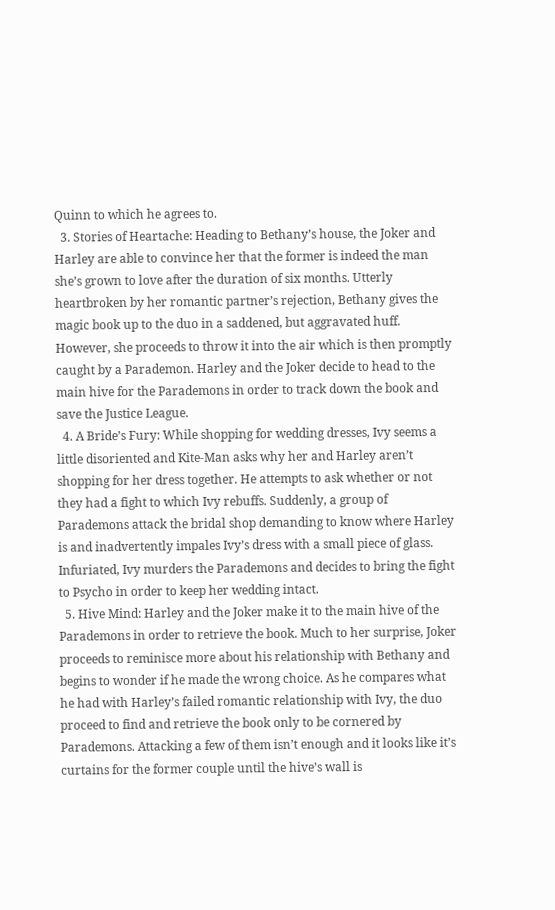Quinn to which he agrees to.
  3. Stories of Heartache: Heading to Bethany’s house, the Joker and Harley are able to convince her that the former is indeed the man she’s grown to love after the duration of six months. Utterly heartbroken by her romantic partner’s rejection, Bethany gives the magic book up to the duo in a saddened, but aggravated huff. However, she proceeds to throw it into the air which is then promptly caught by a Parademon. Harley and the Joker decide to head to the main hive for the Parademons in order to track down the book and save the Justice League.
  4. A Bride’s Fury: While shopping for wedding dresses, Ivy seems a little disoriented and Kite-Man asks why her and Harley aren’t shopping for her dress together. He attempts to ask whether or not they had a fight to which Ivy rebuffs. Suddenly, a group of Parademons attack the bridal shop demanding to know where Harley is and inadvertently impales Ivy’s dress with a small piece of glass. Infuriated, Ivy murders the Parademons and decides to bring the fight to Psycho in order to keep her wedding intact.
  5. Hive Mind: Harley and the Joker make it to the main hive of the Parademons in order to retrieve the book. Much to her surprise, Joker proceeds to reminisce more about his relationship with Bethany and begins to wonder if he made the wrong choice. As he compares what he had with Harley’s failed romantic relationship with Ivy, the duo proceed to find and retrieve the book only to be cornered by Parademons. Attacking a few of them isn’t enough and it looks like it’s curtains for the former couple until the hive’s wall is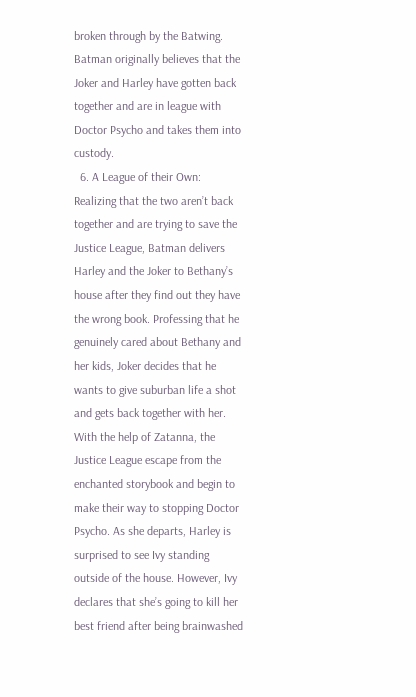broken through by the Batwing. Batman originally believes that the Joker and Harley have gotten back together and are in league with Doctor Psycho and takes them into custody.
  6. A League of their Own: Realizing that the two aren’t back together and are trying to save the Justice League, Batman delivers Harley and the Joker to Bethany’s house after they find out they have the wrong book. Professing that he genuinely cared about Bethany and her kids, Joker decides that he wants to give suburban life a shot and gets back together with her. With the help of Zatanna, the Justice League escape from the enchanted storybook and begin to make their way to stopping Doctor Psycho. As she departs, Harley is surprised to see Ivy standing outside of the house. However, Ivy declares that she’s going to kill her best friend after being brainwashed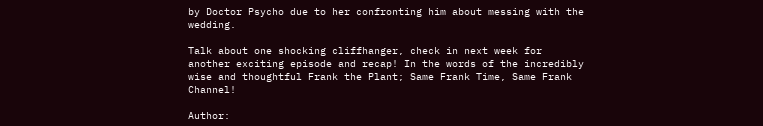by Doctor Psycho due to her confronting him about messing with the wedding.

Talk about one shocking cliffhanger, check in next week for another exciting episode and recap! In the words of the incredibly wise and thoughtful Frank the Plant; Same Frank Time, Same Frank Channel!

Author: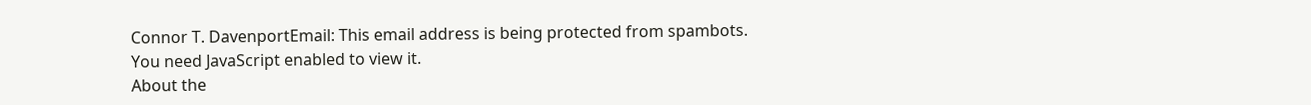Connor T. DavenportEmail: This email address is being protected from spambots. You need JavaScript enabled to view it.
About the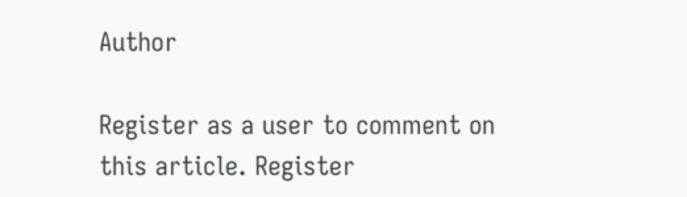Author

Register as a user to comment on this article. Register